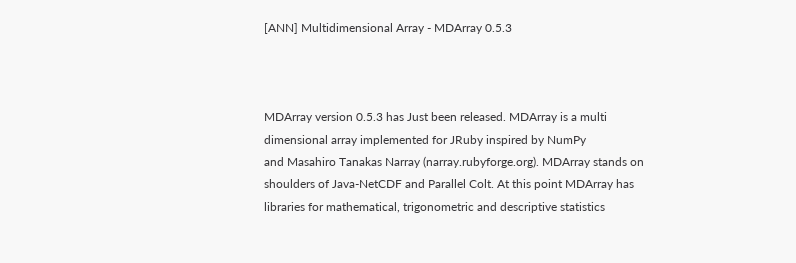[ANN] Multidimensional Array - MDArray 0.5.3



MDArray version 0.5.3 has Just been released. MDArray is a multi
dimensional array implemented for JRuby inspired by NumPy
and Masahiro Tanakas Narray (narray.rubyforge.org). MDArray stands on
shoulders of Java-NetCDF and Parallel Colt. At this point MDArray has
libraries for mathematical, trigonometric and descriptive statistics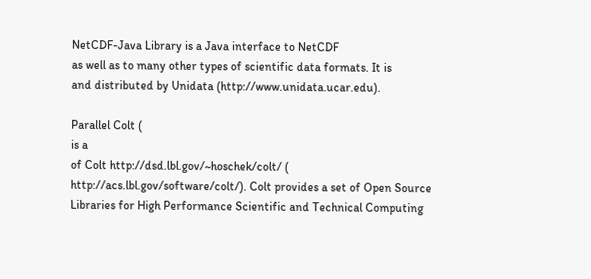NetCDF-Java Library is a Java interface to NetCDF
as well as to many other types of scientific data formats. It is
and distributed by Unidata (http://www.unidata.ucar.edu).

Parallel Colt (
is a
of Colt http://dsd.lbl.gov/~hoschek/colt/ (
http://acs.lbl.gov/software/colt/). Colt provides a set of Open Source
Libraries for High Performance Scientific and Technical Computing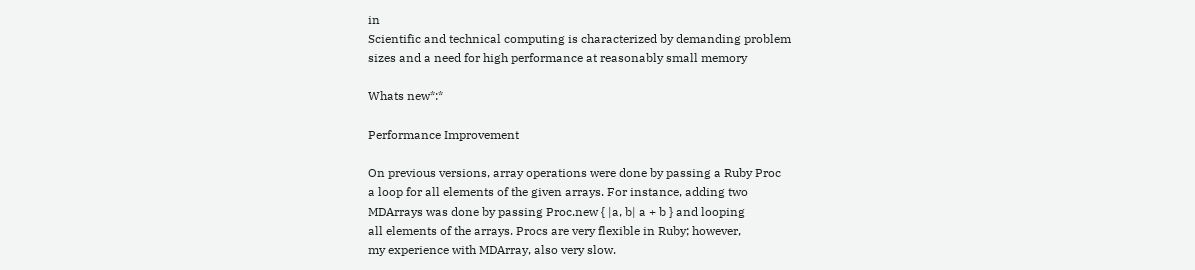in
Scientific and technical computing is characterized by demanding problem
sizes and a need for high performance at reasonably small memory

Whats new*:*

Performance Improvement

On previous versions, array operations were done by passing a Ruby Proc
a loop for all elements of the given arrays. For instance, adding two
MDArrays was done by passing Proc.new { |a, b| a + b } and looping
all elements of the arrays. Procs are very flexible in Ruby; however,
my experience with MDArray, also very slow.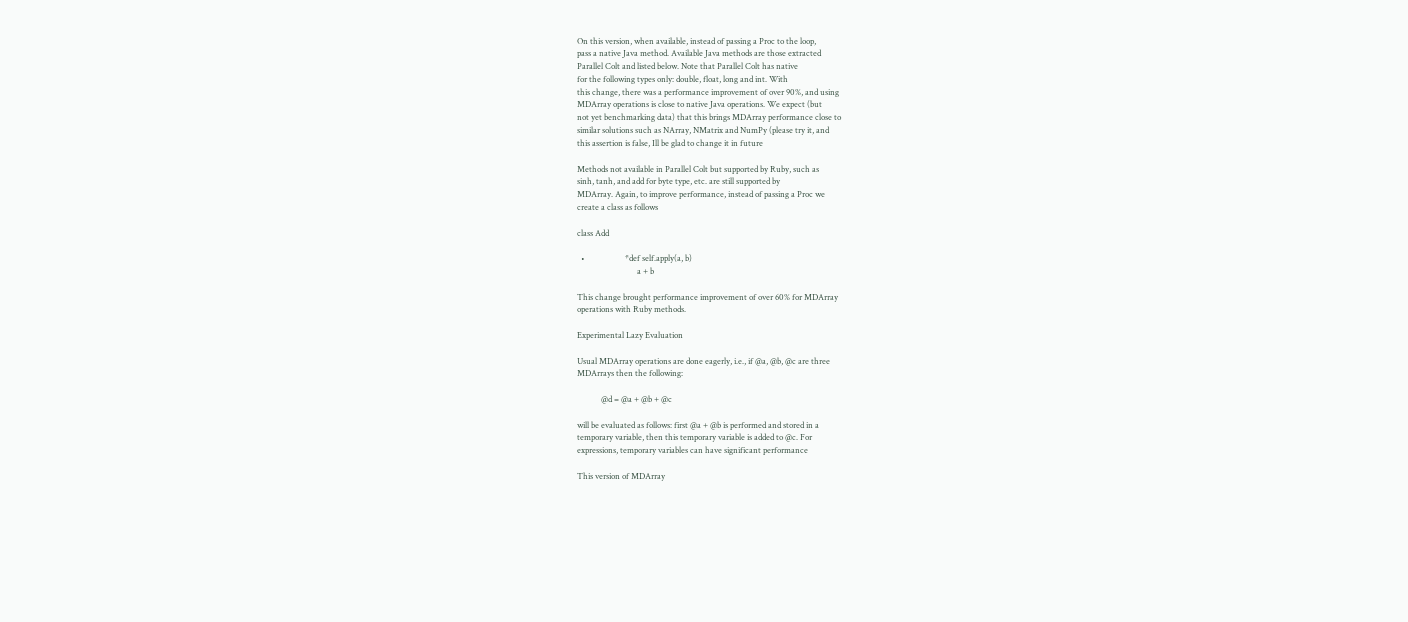On this version, when available, instead of passing a Proc to the loop,
pass a native Java method. Available Java methods are those extracted
Parallel Colt and listed below. Note that Parallel Colt has native
for the following types only: double, float, long and int. With
this change, there was a performance improvement of over 90%, and using
MDArray operations is close to native Java operations. We expect (but
not yet benchmarking data) that this brings MDArray performance close to
similar solutions such as NArray, NMatrix and NumPy (please try it, and
this assertion is false, Ill be glad to change it in future

Methods not available in Parallel Colt but supported by Ruby, such as
sinh, tanh, and add for byte type, etc. are still supported by
MDArray. Again, to improve performance, instead of passing a Proc we
create a class as follows

class Add

  •                    *def self.apply(a, b)
                              a + b

This change brought performance improvement of over 60% for MDArray
operations with Ruby methods.

Experimental Lazy Evaluation

Usual MDArray operations are done eagerly, i.e., if @a, @b, @c are three
MDArrays then the following:

            @d = @a + @b + @c

will be evaluated as follows: first @a + @b is performed and stored in a
temporary variable, then this temporary variable is added to @c. For
expressions, temporary variables can have significant performance

This version of MDArray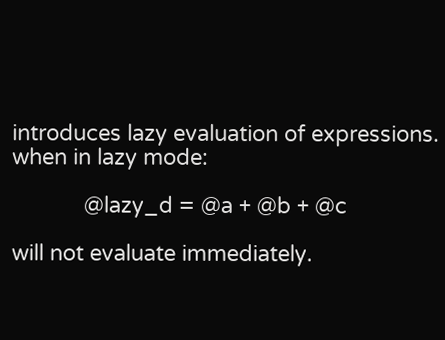introduces lazy evaluation of expressions.
when in lazy mode:

            @lazy_d = @a + @b + @c

will not evaluate immediately.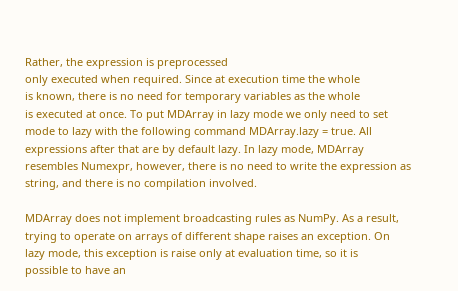Rather, the expression is preprocessed
only executed when required. Since at execution time the whole
is known, there is no need for temporary variables as the whole
is executed at once. To put MDArray in lazy mode we only need to set
mode to lazy with the following command MDArray.lazy = true. All
expressions after that are by default lazy. In lazy mode, MDArray
resembles Numexpr, however, there is no need to write the expression as
string, and there is no compilation involved.

MDArray does not implement broadcasting rules as NumPy. As a result,
trying to operate on arrays of different shape raises an exception. On
lazy mode, this exception is raise only at evaluation time, so it is
possible to have an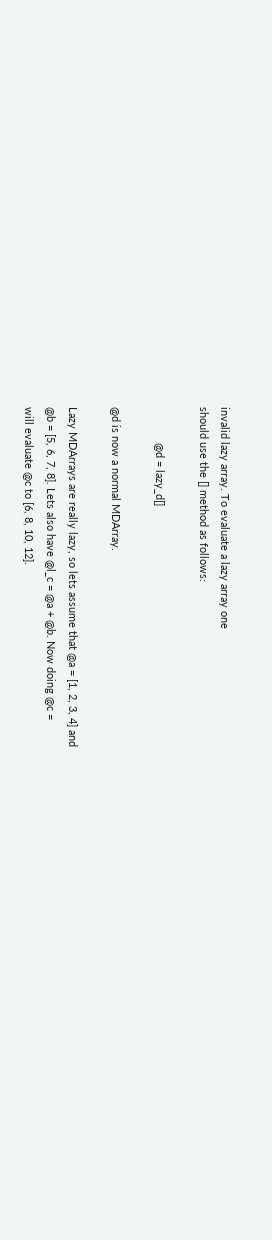invalid lazy array. To evaluate a lazy array one
should use the [] method as follows:

            @d = lazy_d[]

@d is now a normal MDArray.

Lazy MDArrays are really lazy, so lets assume that @a = [1, 2, 3, 4] and
@b = [5, 6, 7, 8]. Lets also have @l_c = @a + @b. Now doing @c =
will evaluate @c to [6, 8, 10, 12].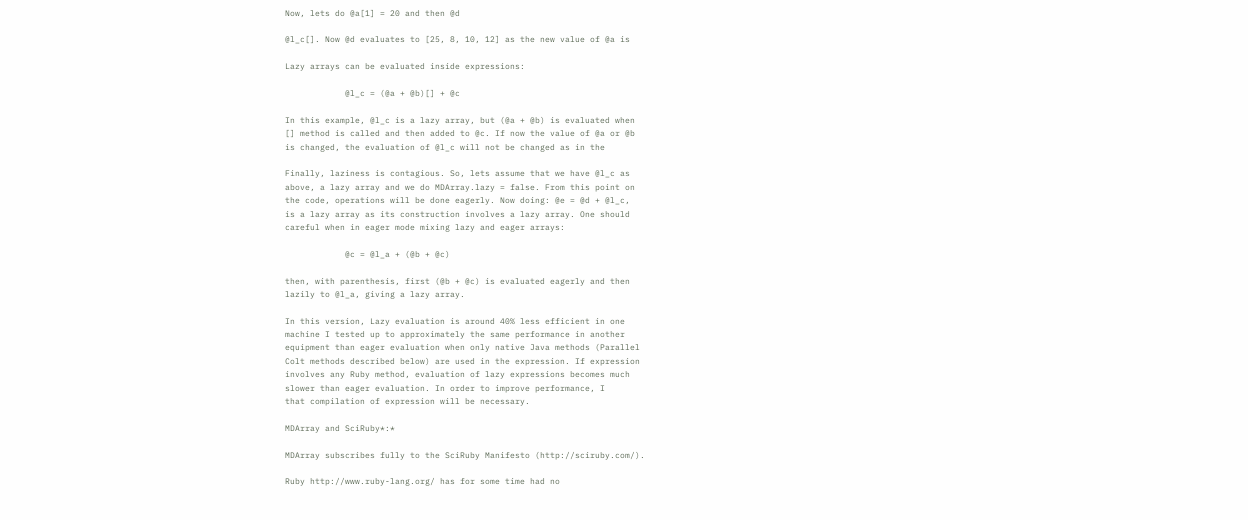Now, lets do @a[1] = 20 and then @d

@l_c[]. Now @d evaluates to [25, 8, 10, 12] as the new value of @a is

Lazy arrays can be evaluated inside expressions:

            @l_c = (@a + @b)[] + @c

In this example, @l_c is a lazy array, but (@a + @b) is evaluated when
[] method is called and then added to @c. If now the value of @a or @b
is changed, the evaluation of @l_c will not be changed as in the

Finally, laziness is contagious. So, lets assume that we have @l_c as
above, a lazy array and we do MDArray.lazy = false. From this point on
the code, operations will be done eagerly. Now doing: @e = @d + @l_c,
is a lazy array as its construction involves a lazy array. One should
careful when in eager mode mixing lazy and eager arrays:

            @c = @l_a + (@b + @c)

then, with parenthesis, first (@b + @c) is evaluated eagerly and then
lazily to @l_a, giving a lazy array.

In this version, Lazy evaluation is around 40% less efficient in one
machine I tested up to approximately the same performance in another
equipment than eager evaluation when only native Java methods (Parallel
Colt methods described below) are used in the expression. If expression
involves any Ruby method, evaluation of lazy expressions becomes much
slower than eager evaluation. In order to improve performance, I
that compilation of expression will be necessary.

MDArray and SciRuby*:*

MDArray subscribes fully to the SciRuby Manifesto (http://sciruby.com/).

Ruby http://www.ruby-lang.org/ has for some time had no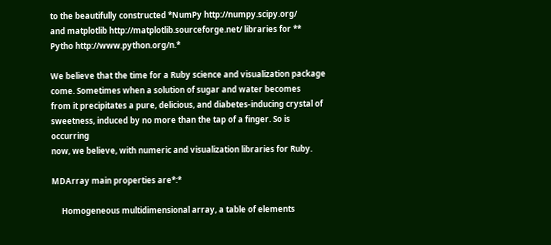to the beautifully constructed *NumPy http://numpy.scipy.org/
and matplotlib http://matplotlib.sourceforge.net/ libraries for **
Pytho http://www.python.org/n.*

We believe that the time for a Ruby science and visualization package
come. Sometimes when a solution of sugar and water becomes
from it precipitates a pure, delicious, and diabetes-inducing crystal of
sweetness, induced by no more than the tap of a finger. So is occurring
now, we believe, with numeric and visualization libraries for Ruby.

MDArray main properties are*:*

     Homogeneous multidimensional array, a table of elements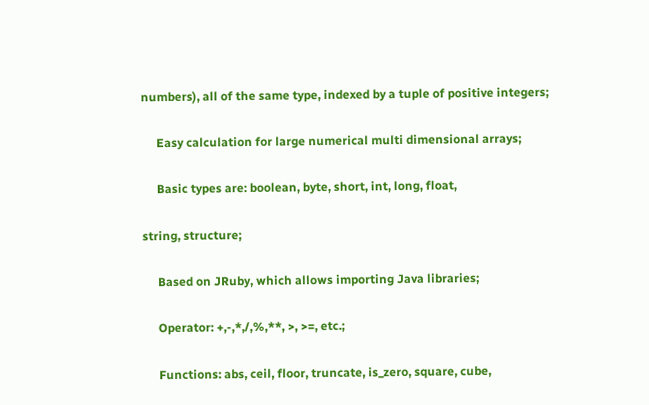numbers), all of the same type, indexed by a tuple of positive integers;

     Easy calculation for large numerical multi dimensional arrays;

     Basic types are: boolean, byte, short, int, long, float,

string, structure;

     Based on JRuby, which allows importing Java libraries;

     Operator: +,-,*,/,%,**, >, >=, etc.;

     Functions: abs, ceil, floor, truncate, is_zero, square, cube,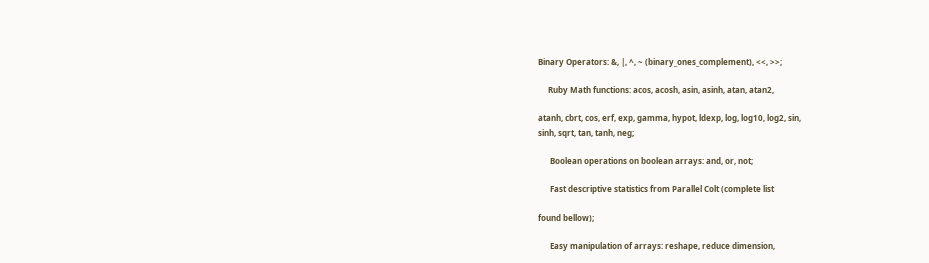Binary Operators: &, |, ^, ~ (binary_ones_complement), <<, >>;

     Ruby Math functions: acos, acosh, asin, asinh, atan, atan2,

atanh, cbrt, cos, erf, exp, gamma, hypot, ldexp, log, log10, log2, sin,
sinh, sqrt, tan, tanh, neg;

      Boolean operations on boolean arrays: and, or, not;

      Fast descriptive statistics from Parallel Colt (complete list

found bellow);

      Easy manipulation of arrays: reshape, reduce dimension,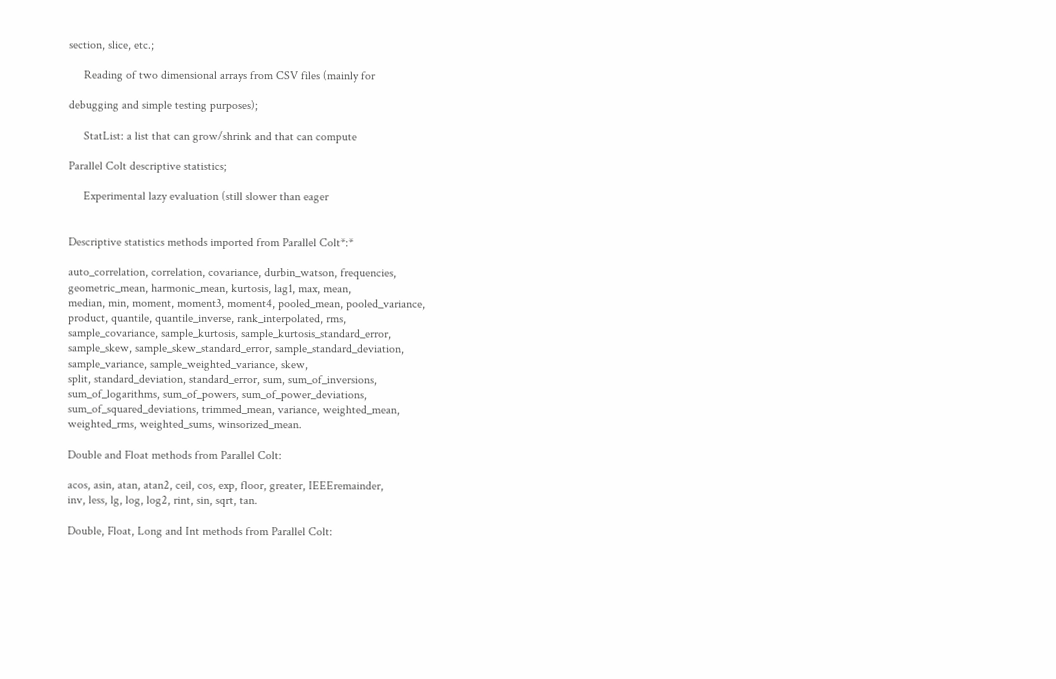section, slice, etc.;

     Reading of two dimensional arrays from CSV files (mainly for

debugging and simple testing purposes);

     StatList: a list that can grow/shrink and that can compute

Parallel Colt descriptive statistics;

     Experimental lazy evaluation (still slower than eager


Descriptive statistics methods imported from Parallel Colt*:*

auto_correlation, correlation, covariance, durbin_watson, frequencies,
geometric_mean, harmonic_mean, kurtosis, lag1, max, mean,
median, min, moment, moment3, moment4, pooled_mean, pooled_variance,
product, quantile, quantile_inverse, rank_interpolated, rms,
sample_covariance, sample_kurtosis, sample_kurtosis_standard_error,
sample_skew, sample_skew_standard_error, sample_standard_deviation,
sample_variance, sample_weighted_variance, skew,
split, standard_deviation, standard_error, sum, sum_of_inversions,
sum_of_logarithms, sum_of_powers, sum_of_power_deviations,
sum_of_squared_deviations, trimmed_mean, variance, weighted_mean,
weighted_rms, weighted_sums, winsorized_mean.

Double and Float methods from Parallel Colt:

acos, asin, atan, atan2, ceil, cos, exp, floor, greater, IEEEremainder,
inv, less, lg, log, log2, rint, sin, sqrt, tan.

Double, Float, Long and Int methods from Parallel Colt: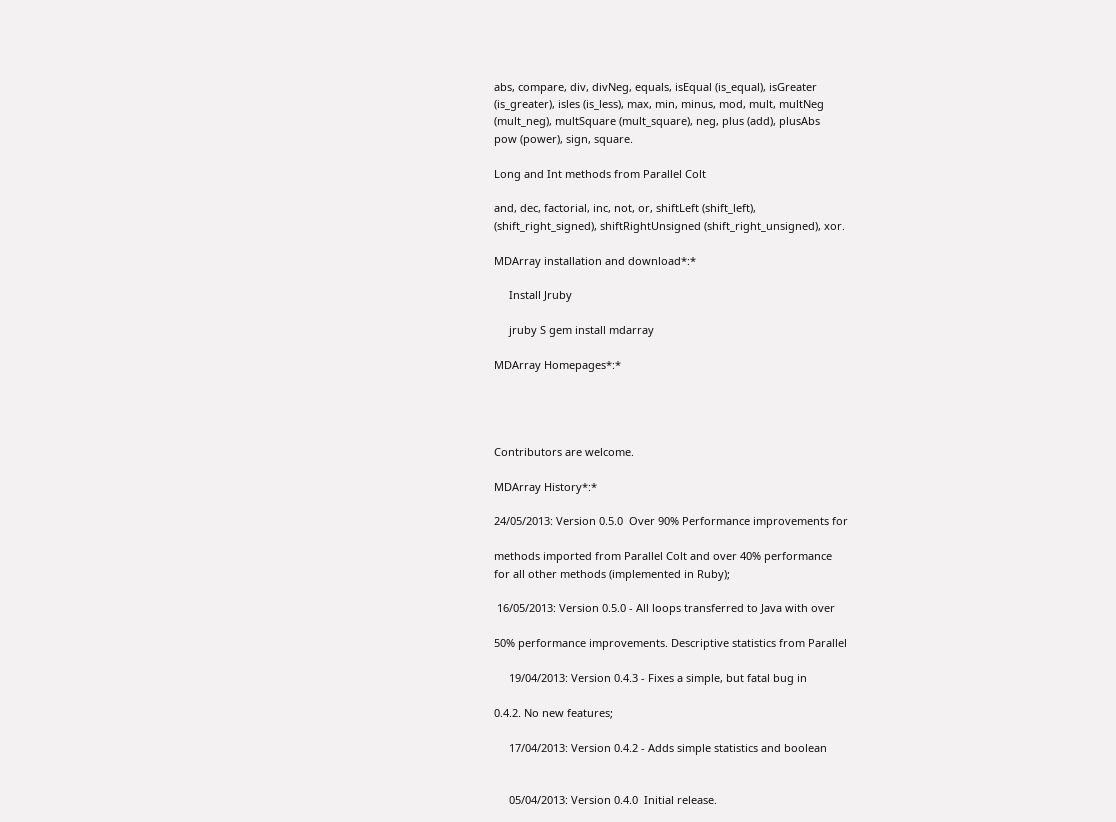abs, compare, div, divNeg, equals, isEqual (is_equal), isGreater
(is_greater), isles (is_less), max, min, minus, mod, mult, multNeg
(mult_neg), multSquare (mult_square), neg, plus (add), plusAbs
pow (power), sign, square.

Long and Int methods from Parallel Colt

and, dec, factorial, inc, not, or, shiftLeft (shift_left),
(shift_right_signed), shiftRightUnsigned (shift_right_unsigned), xor.

MDArray installation and download*:*

     Install Jruby

     jruby S gem install mdarray

MDArray Homepages*:*




Contributors are welcome.

MDArray History*:*

24/05/2013: Version 0.5.0  Over 90% Performance improvements for

methods imported from Parallel Colt and over 40% performance
for all other methods (implemented in Ruby);

 16/05/2013: Version 0.5.0 - All loops transferred to Java with over

50% performance improvements. Descriptive statistics from Parallel

     19/04/2013: Version 0.4.3 - Fixes a simple, but fatal bug in

0.4.2. No new features;

     17/04/2013: Version 0.4.2 - Adds simple statistics and boolean


     05/04/2013: Version 0.4.0  Initial release.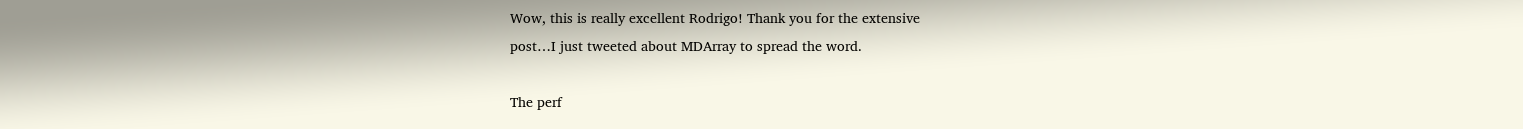Wow, this is really excellent Rodrigo! Thank you for the extensive
post…I just tweeted about MDArray to spread the word.

The perf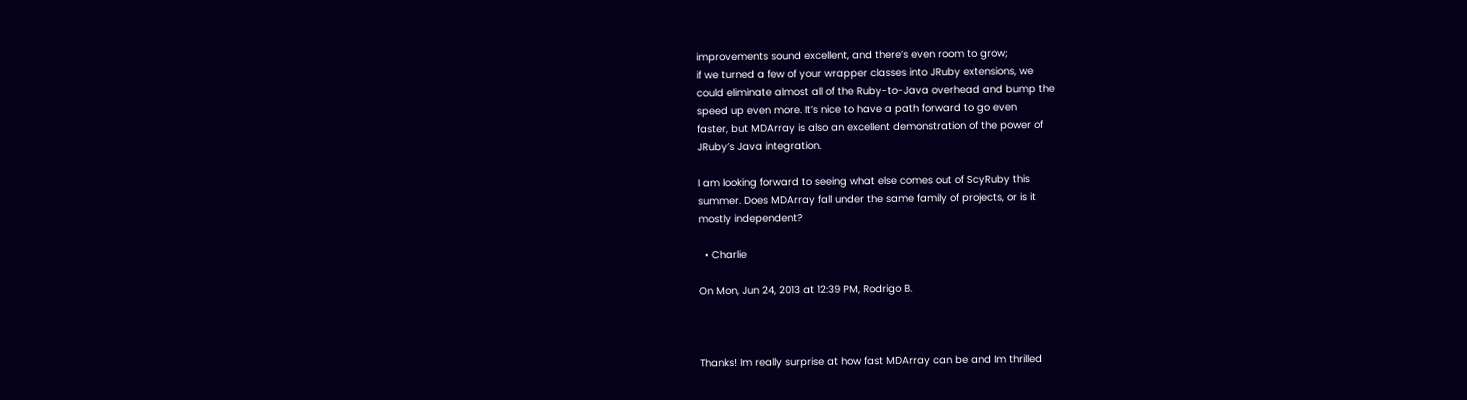improvements sound excellent, and there’s even room to grow;
if we turned a few of your wrapper classes into JRuby extensions, we
could eliminate almost all of the Ruby-to-Java overhead and bump the
speed up even more. It’s nice to have a path forward to go even
faster, but MDArray is also an excellent demonstration of the power of
JRuby’s Java integration.

I am looking forward to seeing what else comes out of ScyRuby this
summer. Does MDArray fall under the same family of projects, or is it
mostly independent?

  • Charlie

On Mon, Jun 24, 2013 at 12:39 PM, Rodrigo B.



Thanks! Im really surprise at how fast MDArray can be and Im thrilled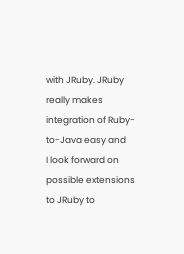with JRuby. JRuby really makes integration of Ruby-to-Java easy and
I look forward on possible extensions to JRuby to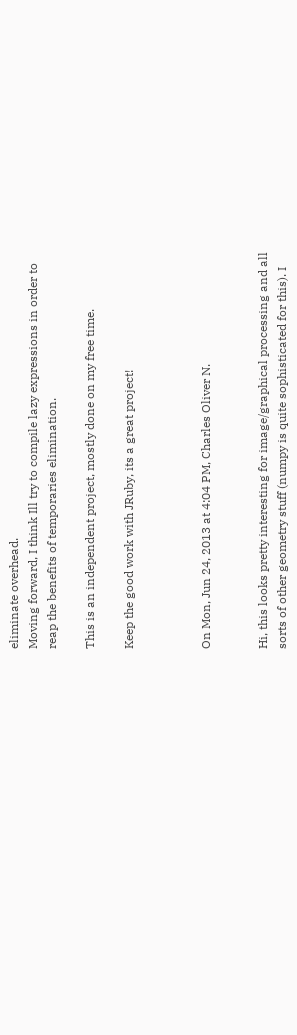eliminate overhead.
Moving forward, I think Ill try to compile lazy expressions in order to
reap the benefits of temporaries elimination.

This is an independent project, mostly done on my free time.

Keep the good work with JRuby, its a great project!



On Mon, Jun 24, 2013 at 4:04 PM, Charles Oliver N.


Hi, this looks pretty interesting for image/graphical processing and all
sorts of other geometry stuff (numpy is quite sophisticated for this). I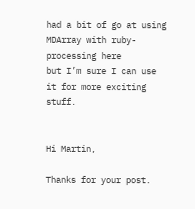had a bit of go at using MDArray with ruby-processing here
but I’m sure I can use it for more exciting stuff.


Hi Martin,

Thanks for your post.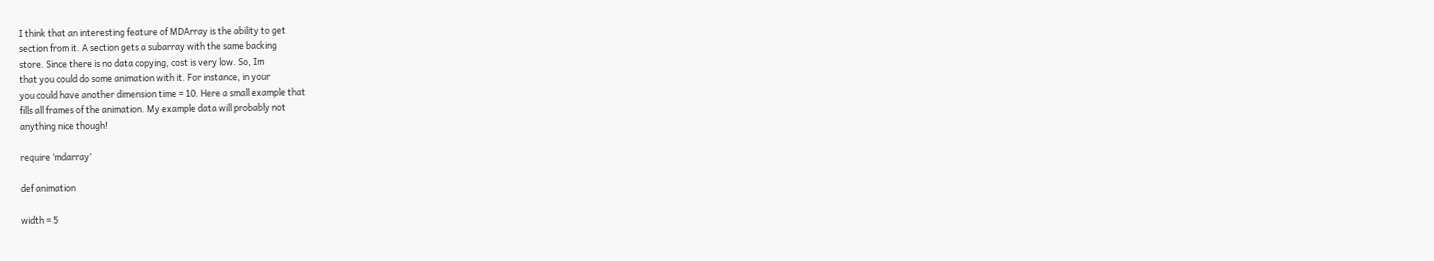I think that an interesting feature of MDArray is the ability to get
section from it. A section gets a subarray with the same backing
store. Since there is no data copying, cost is very low. So, Im
that you could do some animation with it. For instance, in your
you could have another dimension time = 10. Here a small example that
fills all frames of the animation. My example data will probably not
anything nice though!

require ‘mdarray’

def animation

width = 5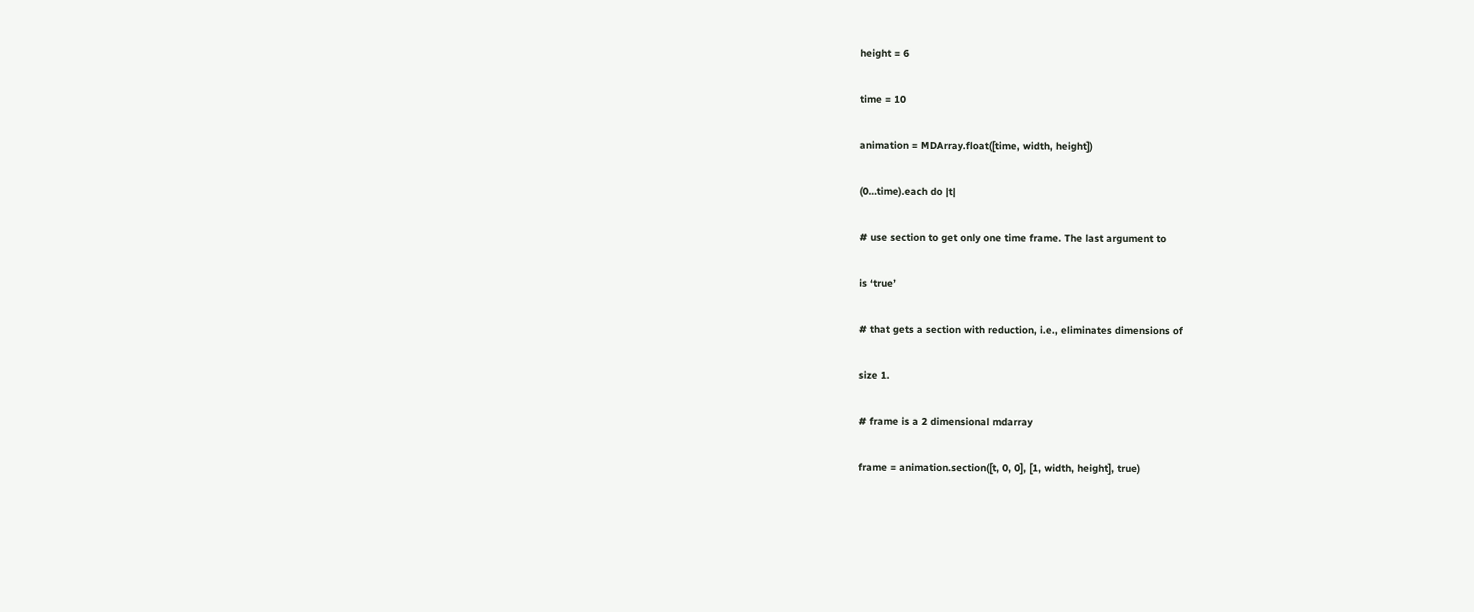height = 6

time = 10

animation = MDArray.float([time, width, height])

(0…time).each do |t|

# use section to get only one time frame. The last argument to

is ‘true’

# that gets a section with reduction, i.e., eliminates dimensions of

size 1.

# frame is a 2 dimensional mdarray

frame = animation.section([t, 0, 0], [1, width, height], true)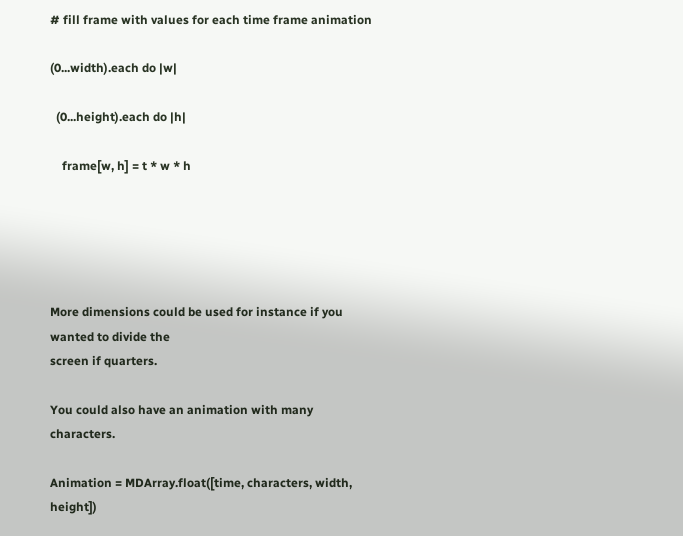# fill frame with values for each time frame animation

(0...width).each do |w|

  (0...height).each do |h|

    frame[w, h] = t * w * h





More dimensions could be used for instance if you wanted to divide the
screen if quarters.

You could also have an animation with many characters.

Animation = MDArray.float([time, characters, width, height])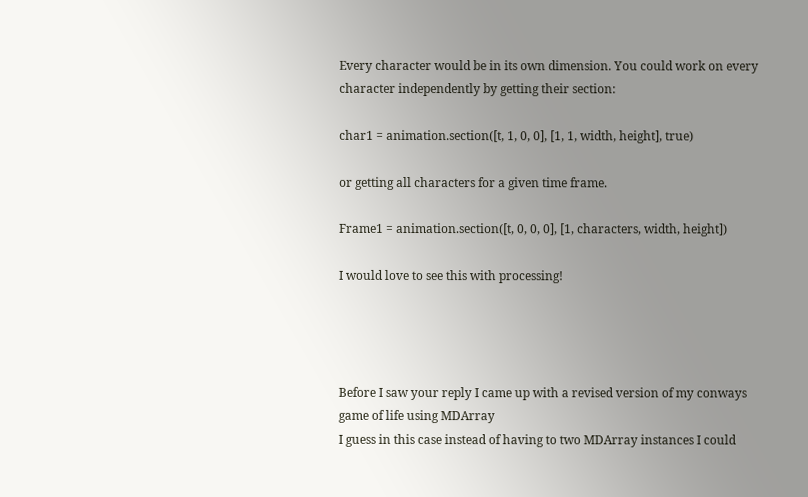Every character would be in its own dimension. You could work on every
character independently by getting their section:

char1 = animation.section([t, 1, 0, 0], [1, 1, width, height], true)

or getting all characters for a given time frame.

Frame1 = animation.section([t, 0, 0, 0], [1, characters, width, height])

I would love to see this with processing!




Before I saw your reply I came up with a revised version of my conways
game of life using MDArray
I guess in this case instead of having to two MDArray instances I could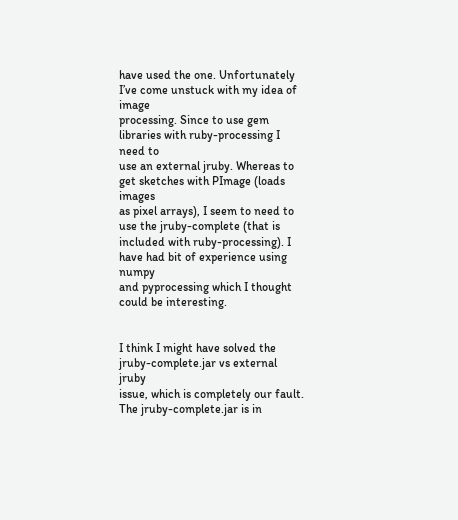have used the one. Unfortunately I’ve come unstuck with my idea of image
processing. Since to use gem libraries with ruby-processing I need to
use an external jruby. Whereas to get sketches with PImage (loads images
as pixel arrays), I seem to need to use the jruby-complete (that is
included with ruby-processing). I have had bit of experience using numpy
and pyprocessing which I thought could be interesting.


I think I might have solved the jruby-complete.jar vs external jruby
issue, which is completely our fault. The jruby-complete.jar is in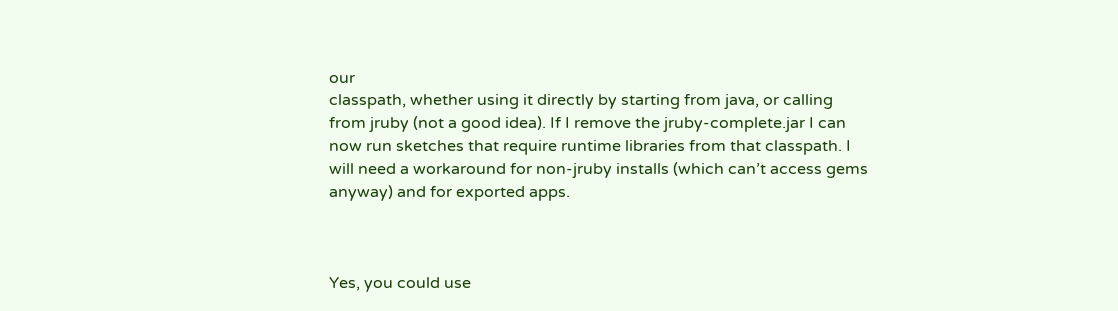our
classpath, whether using it directly by starting from java, or calling
from jruby (not a good idea). If I remove the jruby-complete.jar I can
now run sketches that require runtime libraries from that classpath. I
will need a workaround for non-jruby installs (which can’t access gems
anyway) and for exported apps.



Yes, you could use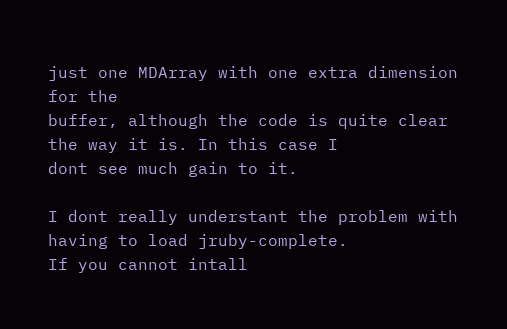just one MDArray with one extra dimension for the
buffer, although the code is quite clear the way it is. In this case I
dont see much gain to it.

I dont really understant the problem with having to load jruby-complete.
If you cannot intall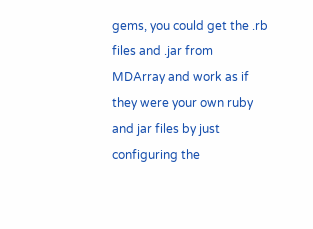gems, you could get the .rb files and .jar from
MDArray and work as if they were your own ruby and jar files by just
configuring the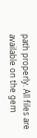path properly. All files are available on the gem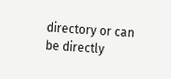directory or can be directly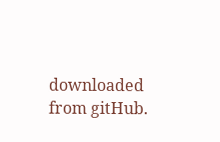downloaded from gitHub.